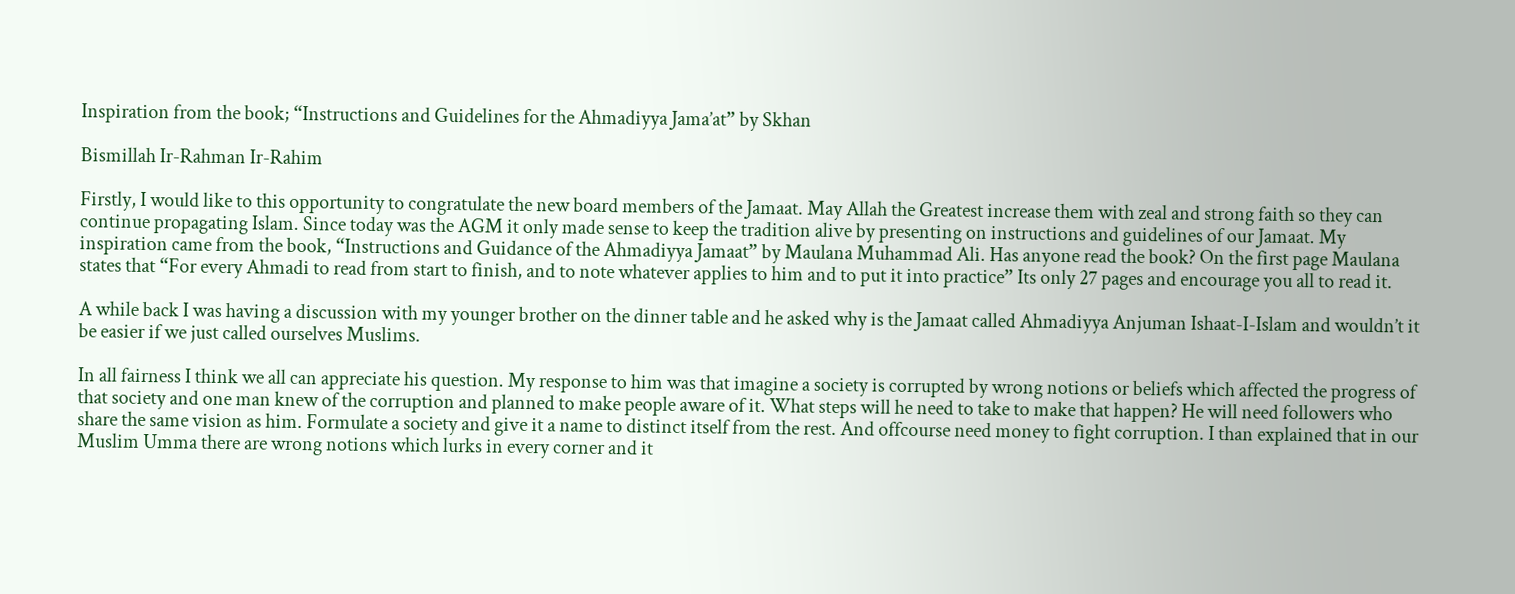Inspiration from the book; “Instructions and Guidelines for the Ahmadiyya Jama’at” by Skhan

Bismillah Ir-Rahman Ir-Rahim

Firstly, I would like to this opportunity to congratulate the new board members of the Jamaat. May Allah the Greatest increase them with zeal and strong faith so they can continue propagating Islam. Since today was the AGM it only made sense to keep the tradition alive by presenting on instructions and guidelines of our Jamaat. My inspiration came from the book, “Instructions and Guidance of the Ahmadiyya Jamaat” by Maulana Muhammad Ali. Has anyone read the book? On the first page Maulana states that “For every Ahmadi to read from start to finish, and to note whatever applies to him and to put it into practice” Its only 27 pages and encourage you all to read it.

A while back I was having a discussion with my younger brother on the dinner table and he asked why is the Jamaat called Ahmadiyya Anjuman Ishaat-I-Islam and wouldn’t it be easier if we just called ourselves Muslims.

In all fairness I think we all can appreciate his question. My response to him was that imagine a society is corrupted by wrong notions or beliefs which affected the progress of that society and one man knew of the corruption and planned to make people aware of it. What steps will he need to take to make that happen? He will need followers who share the same vision as him. Formulate a society and give it a name to distinct itself from the rest. And offcourse need money to fight corruption. I than explained that in our Muslim Umma there are wrong notions which lurks in every corner and it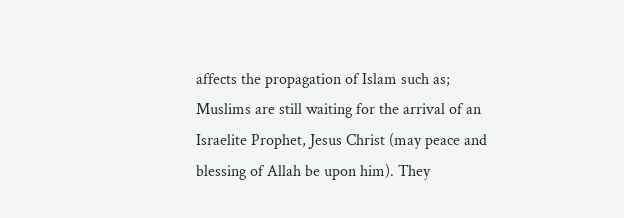affects the propagation of Islam such as; Muslims are still waiting for the arrival of an Israelite Prophet, Jesus Christ (may peace and blessing of Allah be upon him). They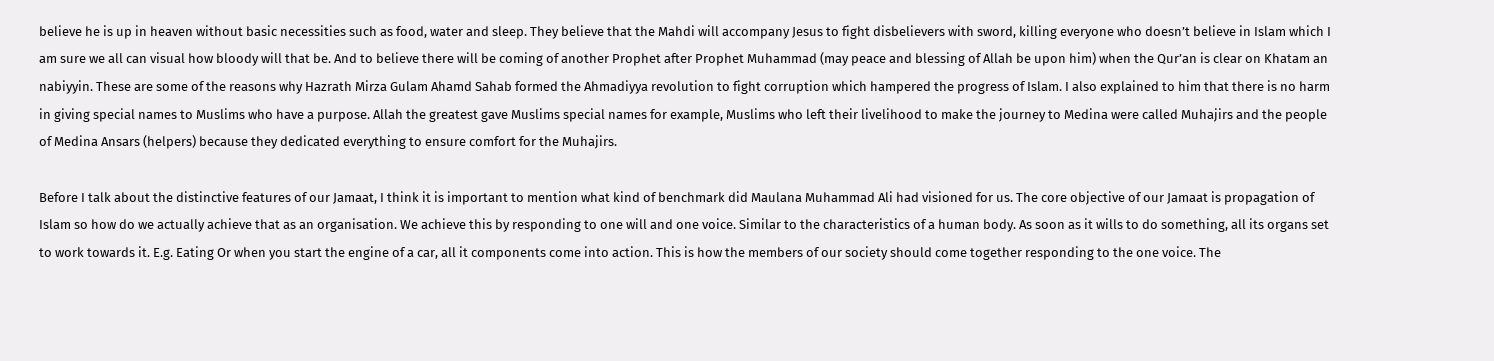believe he is up in heaven without basic necessities such as food, water and sleep. They believe that the Mahdi will accompany Jesus to fight disbelievers with sword, killing everyone who doesn’t believe in Islam which I am sure we all can visual how bloody will that be. And to believe there will be coming of another Prophet after Prophet Muhammad (may peace and blessing of Allah be upon him) when the Qur’an is clear on Khatam an nabiyyin. These are some of the reasons why Hazrath Mirza Gulam Ahamd Sahab formed the Ahmadiyya revolution to fight corruption which hampered the progress of Islam. I also explained to him that there is no harm in giving special names to Muslims who have a purpose. Allah the greatest gave Muslims special names for example, Muslims who left their livelihood to make the journey to Medina were called Muhajirs and the people of Medina Ansars (helpers) because they dedicated everything to ensure comfort for the Muhajirs.

Before I talk about the distinctive features of our Jamaat, I think it is important to mention what kind of benchmark did Maulana Muhammad Ali had visioned for us. The core objective of our Jamaat is propagation of Islam so how do we actually achieve that as an organisation. We achieve this by responding to one will and one voice. Similar to the characteristics of a human body. As soon as it wills to do something, all its organs set to work towards it. E.g. Eating Or when you start the engine of a car, all it components come into action. This is how the members of our society should come together responding to the one voice. The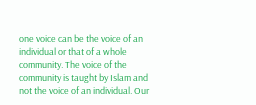one voice can be the voice of an individual or that of a whole community. The voice of the community is taught by Islam and not the voice of an individual. Our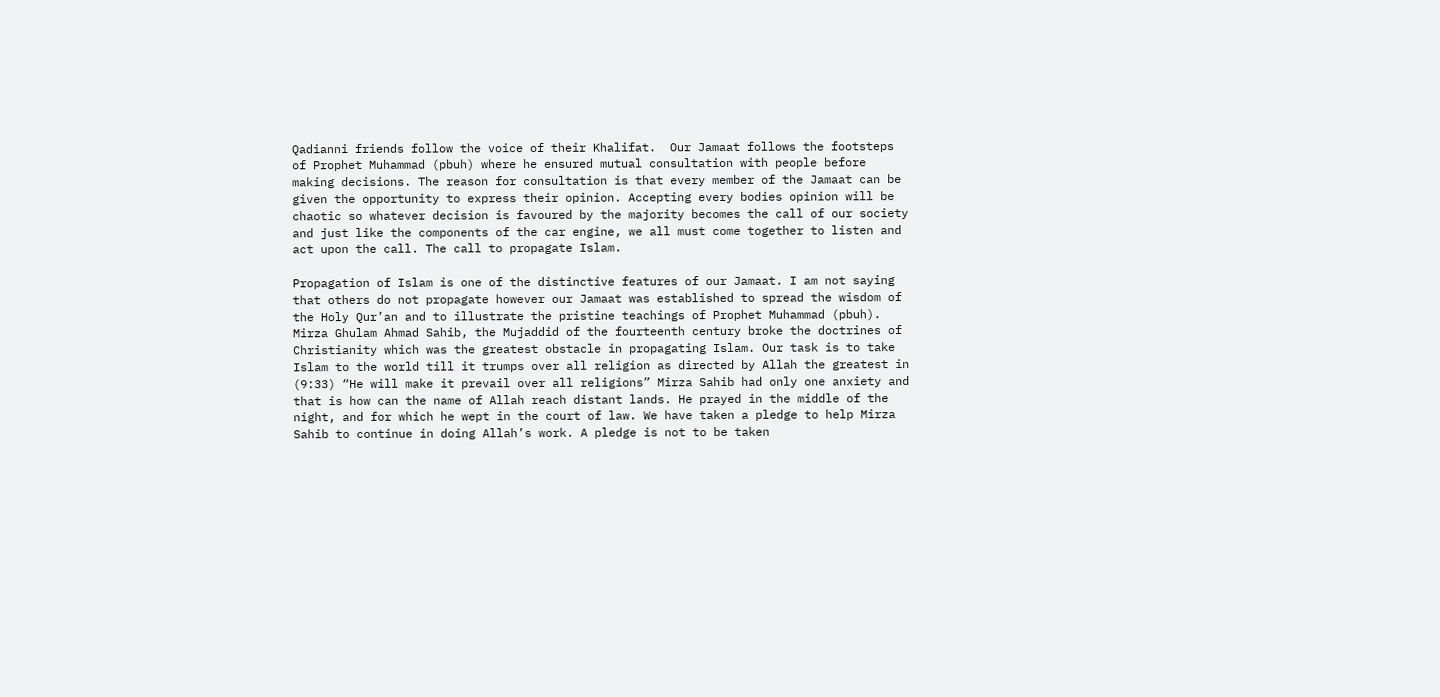Qadianni friends follow the voice of their Khalifat.  Our Jamaat follows the footsteps of Prophet Muhammad (pbuh) where he ensured mutual consultation with people before making decisions. The reason for consultation is that every member of the Jamaat can be given the opportunity to express their opinion. Accepting every bodies opinion will be chaotic so whatever decision is favoured by the majority becomes the call of our society and just like the components of the car engine, we all must come together to listen and act upon the call. The call to propagate Islam.

Propagation of Islam is one of the distinctive features of our Jamaat. I am not saying that others do not propagate however our Jamaat was established to spread the wisdom of the Holy Qur’an and to illustrate the pristine teachings of Prophet Muhammad (pbuh). Mirza Ghulam Ahmad Sahib, the Mujaddid of the fourteenth century broke the doctrines of Christianity which was the greatest obstacle in propagating Islam. Our task is to take Islam to the world till it trumps over all religion as directed by Allah the greatest in (9:33) “He will make it prevail over all religions” Mirza Sahib had only one anxiety and that is how can the name of Allah reach distant lands. He prayed in the middle of the night, and for which he wept in the court of law. We have taken a pledge to help Mirza Sahib to continue in doing Allah’s work. A pledge is not to be taken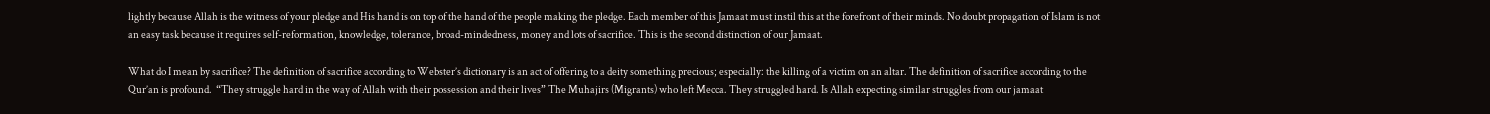lightly because Allah is the witness of your pledge and His hand is on top of the hand of the people making the pledge. Each member of this Jamaat must instil this at the forefront of their minds. No doubt propagation of Islam is not an easy task because it requires self-reformation, knowledge, tolerance, broad-mindedness, money and lots of sacrifice. This is the second distinction of our Jamaat.

What do I mean by sacrifice? The definition of sacrifice according to Webster’s dictionary is an act of offering to a deity something precious; especially: the killing of a victim on an altar. The definition of sacrifice according to the Qur’an is profound.  “They struggle hard in the way of Allah with their possession and their lives” The Muhajirs (Migrants) who left Mecca. They struggled hard. Is Allah expecting similar struggles from our jamaat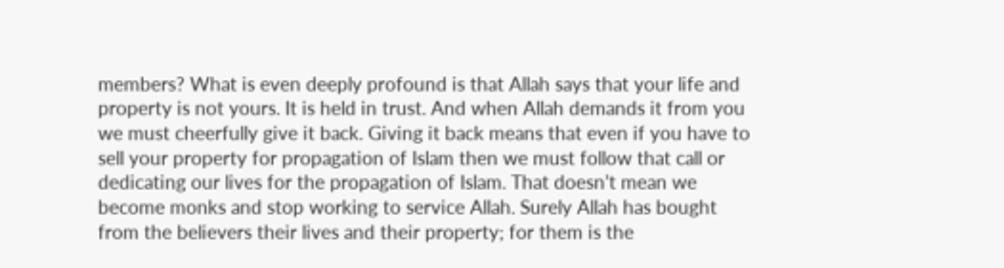members? What is even deeply profound is that Allah says that your life and property is not yours. It is held in trust. And when Allah demands it from you we must cheerfully give it back. Giving it back means that even if you have to sell your property for propagation of Islam then we must follow that call or dedicating our lives for the propagation of Islam. That doesn’t mean we become monks and stop working to service Allah. Surely Allah has bought from the believers their lives and their property; for them is the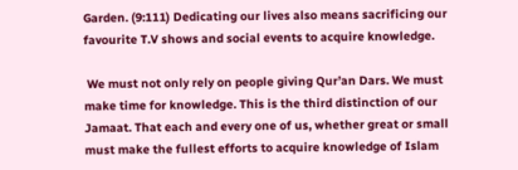Garden. (9:111) Dedicating our lives also means sacrificing our favourite T.V shows and social events to acquire knowledge.

 We must not only rely on people giving Qur’an Dars. We must make time for knowledge. This is the third distinction of our Jamaat. That each and every one of us, whether great or small must make the fullest efforts to acquire knowledge of Islam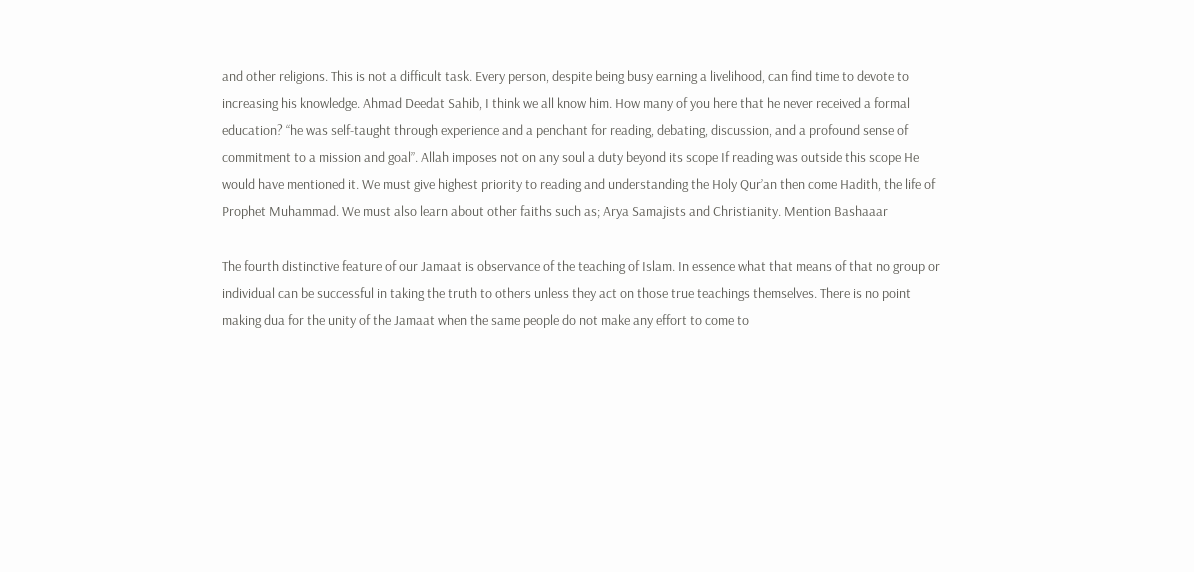and other religions. This is not a difficult task. Every person, despite being busy earning a livelihood, can find time to devote to increasing his knowledge. Ahmad Deedat Sahib, I think we all know him. How many of you here that he never received a formal education? “he was self-taught through experience and a penchant for reading, debating, discussion, and a profound sense of commitment to a mission and goal”. Allah imposes not on any soul a duty beyond its scope If reading was outside this scope He would have mentioned it. We must give highest priority to reading and understanding the Holy Qur’an then come Hadith, the life of Prophet Muhammad. We must also learn about other faiths such as; Arya Samajists and Christianity. Mention Bashaaar

The fourth distinctive feature of our Jamaat is observance of the teaching of Islam. In essence what that means of that no group or individual can be successful in taking the truth to others unless they act on those true teachings themselves. There is no point making dua for the unity of the Jamaat when the same people do not make any effort to come to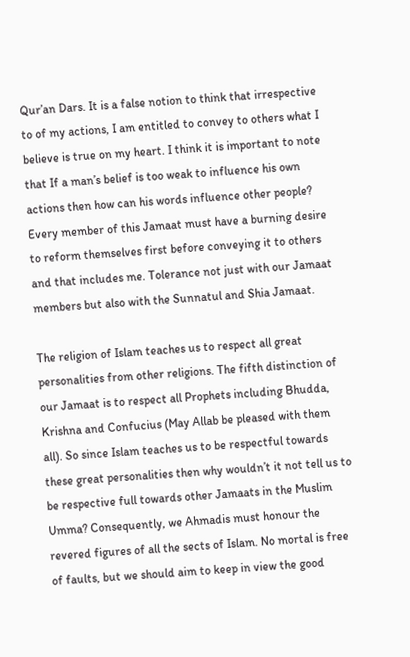Qur’an Dars. It is a false notion to think that irrespective to of my actions, I am entitled to convey to others what I believe is true on my heart. I think it is important to note that If a man’s belief is too weak to influence his own actions then how can his words influence other people? Every member of this Jamaat must have a burning desire to reform themselves first before conveying it to others and that includes me. Tolerance not just with our Jamaat members but also with the Sunnatul and Shia Jamaat.

The religion of Islam teaches us to respect all great personalities from other religions. The fifth distinction of our Jamaat is to respect all Prophets including Bhudda, Krishna and Confucius (May Allab be pleased with them all). So since Islam teaches us to be respectful towards these great personalities then why wouldn’t it not tell us to be respective full towards other Jamaats in the Muslim Umma? Consequently, we Ahmadis must honour the revered figures of all the sects of Islam. No mortal is free of faults, but we should aim to keep in view the good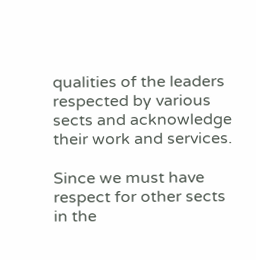qualities of the leaders respected by various sects and acknowledge their work and services.

Since we must have respect for other sects in the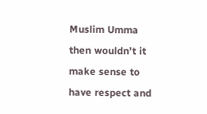Muslim Umma then wouldn’t it make sense to have respect and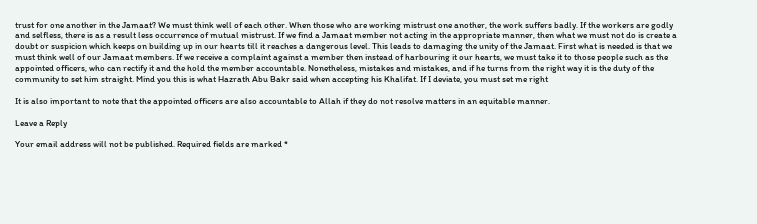trust for one another in the Jamaat? We must think well of each other. When those who are working mistrust one another, the work suffers badly. If the workers are godly and selfless, there is as a result less occurrence of mutual mistrust. If we find a Jamaat member not acting in the appropriate manner, then what we must not do is create a doubt or suspicion which keeps on building up in our hearts till it reaches a dangerous level. This leads to damaging the unity of the Jamaat. First what is needed is that we must think well of our Jamaat members. If we receive a complaint against a member then instead of harbouring it our hearts, we must take it to those people such as the appointed officers, who can rectify it and the hold the member accountable. Nonetheless, mistakes and mistakes, and if he turns from the right way it is the duty of the community to set him straight. Mind you this is what Hazrath Abu Bakr said when accepting his Khalifat. If I deviate, you must set me right

It is also important to note that the appointed officers are also accountable to Allah if they do not resolve matters in an equitable manner.

Leave a Reply

Your email address will not be published. Required fields are marked *